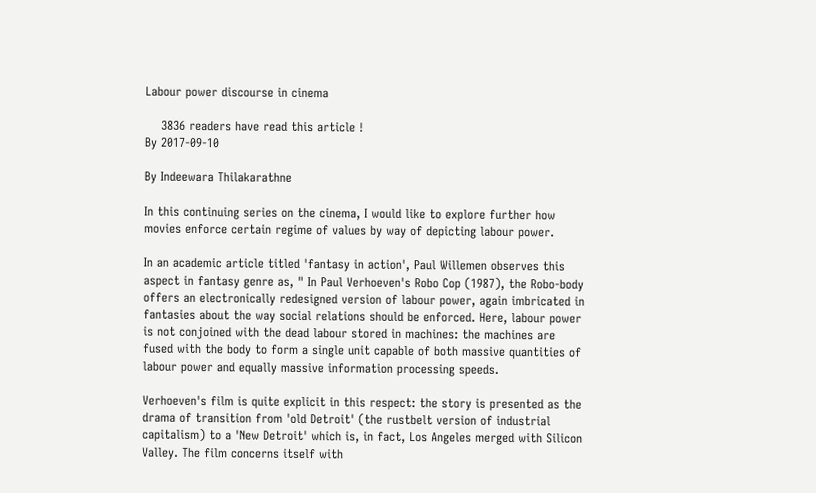Labour power discourse in cinema

    3836 readers have read this article !
By 2017-09-10

By Indeewara Thilakarathne

In this continuing series on the cinema, I would like to explore further how movies enforce certain regime of values by way of depicting labour power.

In an academic article titled 'fantasy in action', Paul Willemen observes this aspect in fantasy genre as, " In Paul Verhoeven's Robo Cop (1987), the Robo-body offers an electronically redesigned version of labour power, again imbricated in fantasies about the way social relations should be enforced. Here, labour power is not conjoined with the dead labour stored in machines: the machines are fused with the body to form a single unit capable of both massive quantities of labour power and equally massive information processing speeds.

Verhoeven's film is quite explicit in this respect: the story is presented as the drama of transition from 'old Detroit' (the rustbelt version of industrial capitalism) to a 'New Detroit' which is, in fact, Los Angeles merged with Silicon Valley. The film concerns itself with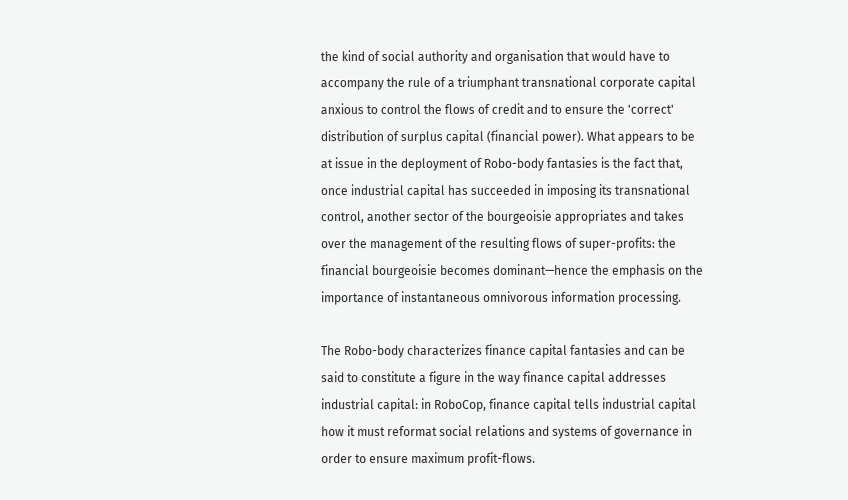the kind of social authority and organisation that would have to accompany the rule of a triumphant transnational corporate capital anxious to control the flows of credit and to ensure the 'correct' distribution of surplus capital (financial power). What appears to be at issue in the deployment of Robo-body fantasies is the fact that, once industrial capital has succeeded in imposing its transnational control, another sector of the bourgeoisie appropriates and takes over the management of the resulting flows of super-profits: the financial bourgeoisie becomes dominant—hence the emphasis on the importance of instantaneous omnivorous information processing.

The Robo-body characterizes finance capital fantasies and can be said to constitute a figure in the way finance capital addresses industrial capital: in RoboCop, finance capital tells industrial capital how it must reformat social relations and systems of governance in order to ensure maximum profit-flows.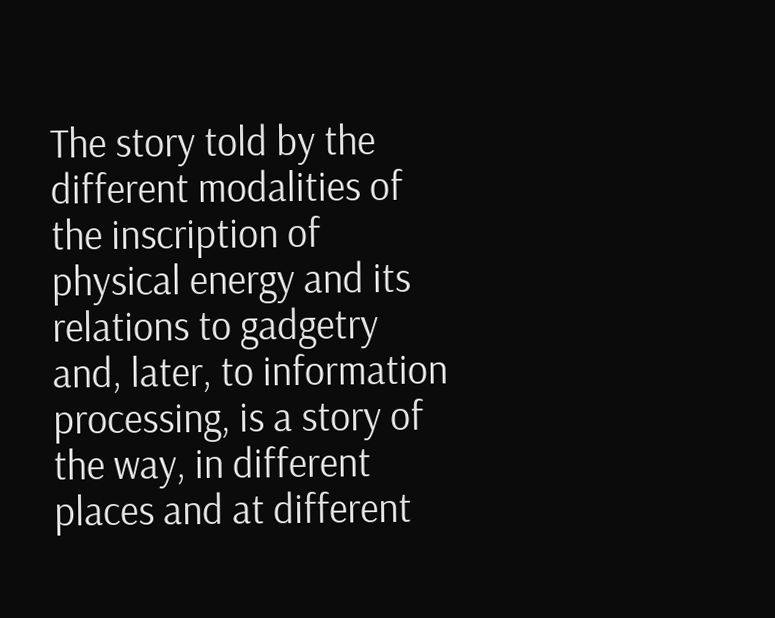The story told by the different modalities of the inscription of physical energy and its relations to gadgetry and, later, to information processing, is a story of the way, in different places and at different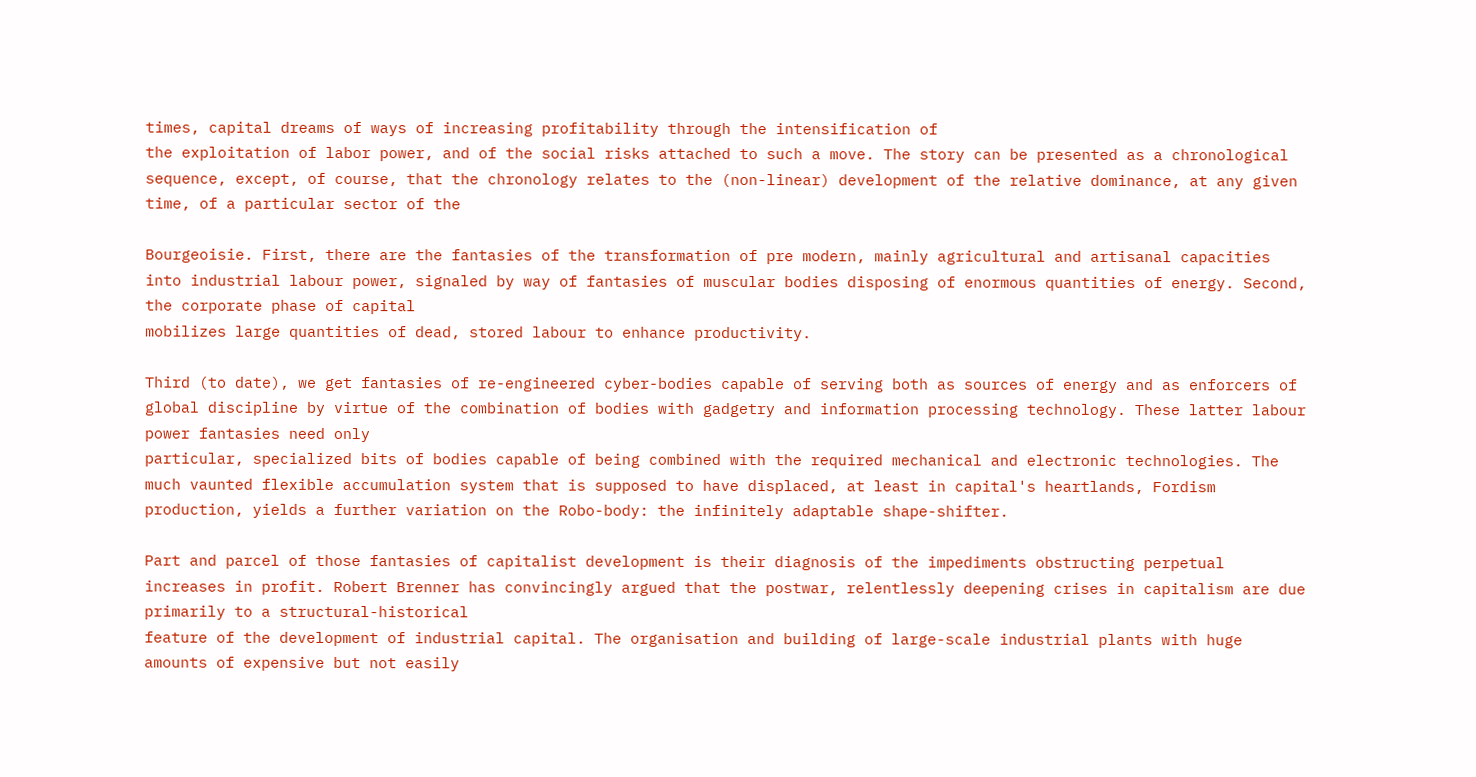times, capital dreams of ways of increasing profitability through the intensification of
the exploitation of labor power, and of the social risks attached to such a move. The story can be presented as a chronological sequence, except, of course, that the chronology relates to the (non-linear) development of the relative dominance, at any given time, of a particular sector of the

Bourgeoisie. First, there are the fantasies of the transformation of pre modern, mainly agricultural and artisanal capacities into industrial labour power, signaled by way of fantasies of muscular bodies disposing of enormous quantities of energy. Second, the corporate phase of capital
mobilizes large quantities of dead, stored labour to enhance productivity.

Third (to date), we get fantasies of re-engineered cyber-bodies capable of serving both as sources of energy and as enforcers of global discipline by virtue of the combination of bodies with gadgetry and information processing technology. These latter labour power fantasies need only
particular, specialized bits of bodies capable of being combined with the required mechanical and electronic technologies. The much vaunted flexible accumulation system that is supposed to have displaced, at least in capital's heartlands, Fordism production, yields a further variation on the Robo-body: the infinitely adaptable shape-shifter.

Part and parcel of those fantasies of capitalist development is their diagnosis of the impediments obstructing perpetual increases in profit. Robert Brenner has convincingly argued that the postwar, relentlessly deepening crises in capitalism are due primarily to a structural-historical
feature of the development of industrial capital. The organisation and building of large-scale industrial plants with huge amounts of expensive but not easily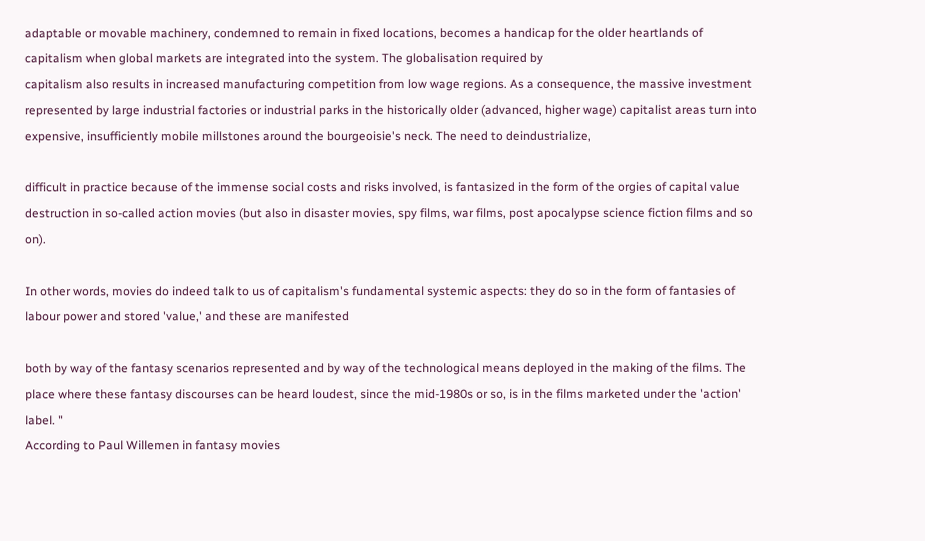adaptable or movable machinery, condemned to remain in fixed locations, becomes a handicap for the older heartlands of capitalism when global markets are integrated into the system. The globalisation required by
capitalism also results in increased manufacturing competition from low wage regions. As a consequence, the massive investment represented by large industrial factories or industrial parks in the historically older (advanced, higher wage) capitalist areas turn into expensive, insufficiently mobile millstones around the bourgeoisie's neck. The need to deindustrialize,

difficult in practice because of the immense social costs and risks involved, is fantasized in the form of the orgies of capital value destruction in so-called action movies (but also in disaster movies, spy films, war films, post apocalypse science fiction films and so on).

In other words, movies do indeed talk to us of capitalism's fundamental systemic aspects: they do so in the form of fantasies of labour power and stored 'value,' and these are manifested

both by way of the fantasy scenarios represented and by way of the technological means deployed in the making of the films. The place where these fantasy discourses can be heard loudest, since the mid-1980s or so, is in the films marketed under the 'action' label. "
According to Paul Willemen in fantasy movies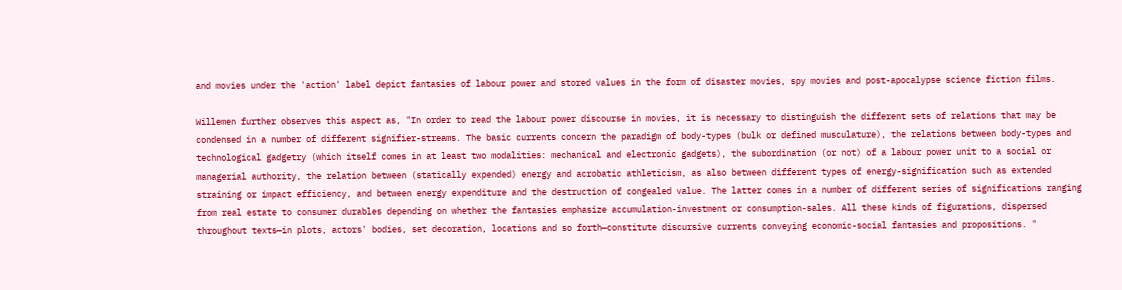and movies under the 'action' label depict fantasies of labour power and stored values in the form of disaster movies, spy movies and post-apocalypse science fiction films.

Willemen further observes this aspect as, "In order to read the labour power discourse in movies, it is necessary to distinguish the different sets of relations that may be condensed in a number of different signifier-streams. The basic currents concern the paradigm of body-types (bulk or defined musculature), the relations between body-types and technological gadgetry (which itself comes in at least two modalities: mechanical and electronic gadgets), the subordination (or not) of a labour power unit to a social or managerial authority, the relation between (statically expended) energy and acrobatic athleticism, as also between different types of energy-signification such as extended straining or impact efficiency, and between energy expenditure and the destruction of congealed value. The latter comes in a number of different series of significations ranging from real estate to consumer durables depending on whether the fantasies emphasize accumulation-investment or consumption-sales. All these kinds of figurations, dispersed throughout texts—in plots, actors' bodies, set decoration, locations and so forth—constitute discursive currents conveying economic-social fantasies and propositions. "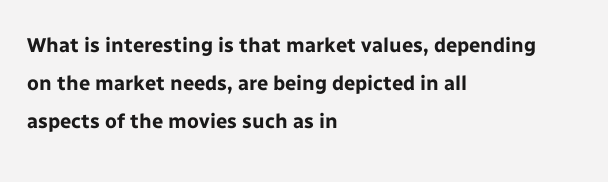What is interesting is that market values, depending on the market needs, are being depicted in all aspects of the movies such as in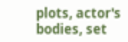plots, actor's bodies, set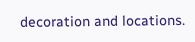decoration and locations.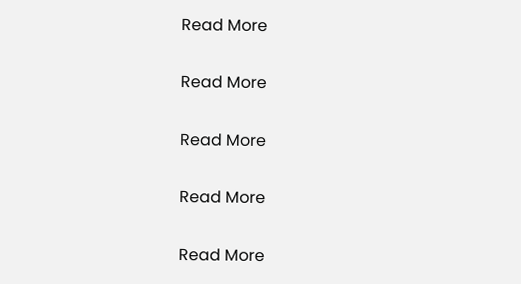Read More


Read More


Read More


Read More


Read More